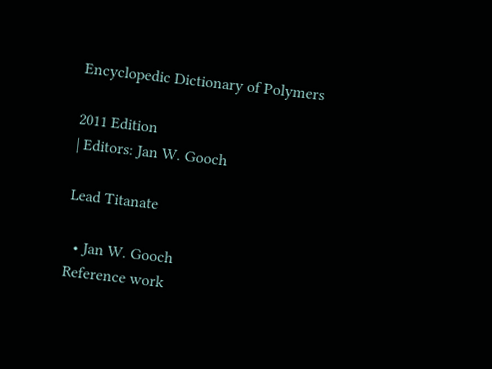Encyclopedic Dictionary of Polymers

2011 Edition
| Editors: Jan W. Gooch

Lead Titanate

  • Jan W. Gooch
Reference work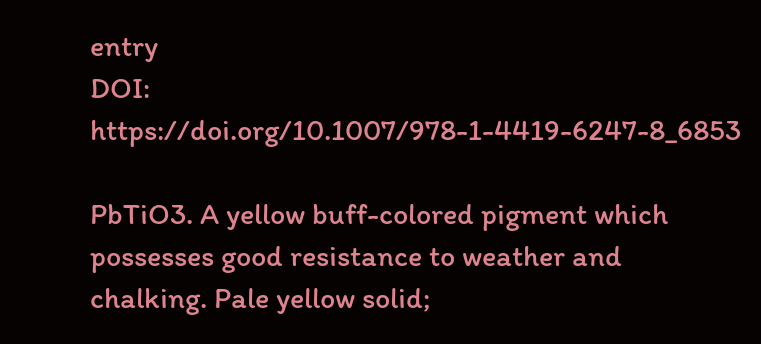entry
DOI: https://doi.org/10.1007/978-1-4419-6247-8_6853

PbTiO3. A yellow buff-colored pigment which possesses good resistance to weather and chalking. Pale yellow solid;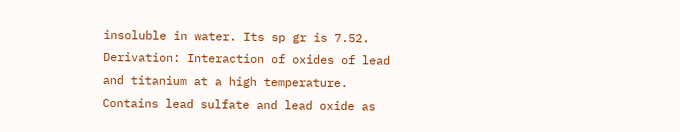insoluble in water. Its sp gr is 7.52. Derivation: Interaction of oxides of lead and titanium at a high temperature. Contains lead sulfate and lead oxide as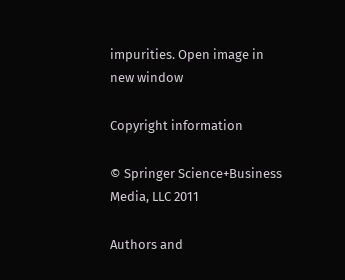impurities. Open image in new window

Copyright information

© Springer Science+Business Media, LLC 2011

Authors and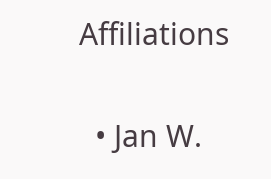Affiliations

  • Jan W.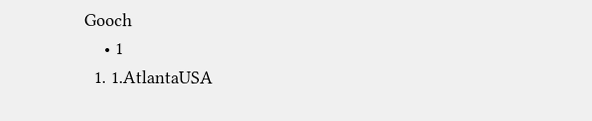Gooch
    • 1
  1. 1.AtlantaUSA